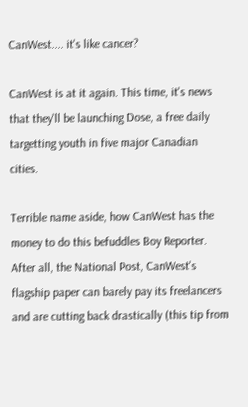CanWest.... it's like cancer?

CanWest is at it again. This time, it's news that they'll be launching Dose, a free daily targetting youth in five major Canadian cities.

Terrible name aside, how CanWest has the money to do this befuddles Boy Reporter. After all, the National Post, CanWest's flagship paper can barely pay its freelancers and are cutting back drastically (this tip from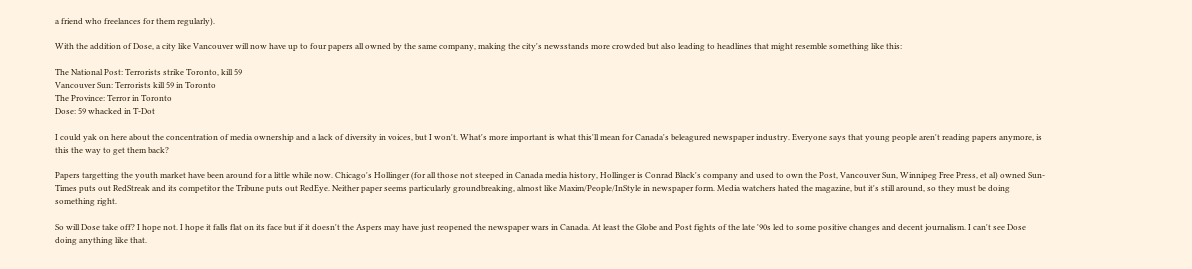a friend who freelances for them regularly).

With the addition of Dose, a city like Vancouver will now have up to four papers all owned by the same company, making the city's newsstands more crowded but also leading to headlines that might resemble something like this:

The National Post: Terrorists strike Toronto, kill 59
Vancouver Sun: Terrorists kill 59 in Toronto
The Province: Terror in Toronto
Dose: 59 whacked in T-Dot

I could yak on here about the concentration of media ownership and a lack of diversity in voices, but I won't. What's more important is what this'll mean for Canada's beleagured newspaper industry. Everyone says that young people aren't reading papers anymore, is this the way to get them back?

Papers targetting the youth market have been around for a little while now. Chicago's Hollinger (for all those not steeped in Canada media history, Hollinger is Conrad Black's company and used to own the Post, Vancouver Sun, Winnipeg Free Press, et al) owned Sun-Times puts out RedStreak and its competitor the Tribune puts out RedEye. Neither paper seems particularly groundbreaking, almost like Maxim/People/InStyle in newspaper form. Media watchers hated the magazine, but it's still around, so they must be doing something right.

So will Dose take off? I hope not. I hope it falls flat on its face but if it doesn't the Aspers may have just reopened the newspaper wars in Canada. At least the Globe and Post fights of the late '90s led to some positive changes and decent journalism. I can't see Dose doing anything like that.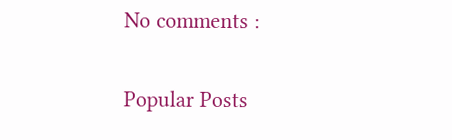No comments :

Popular Posts